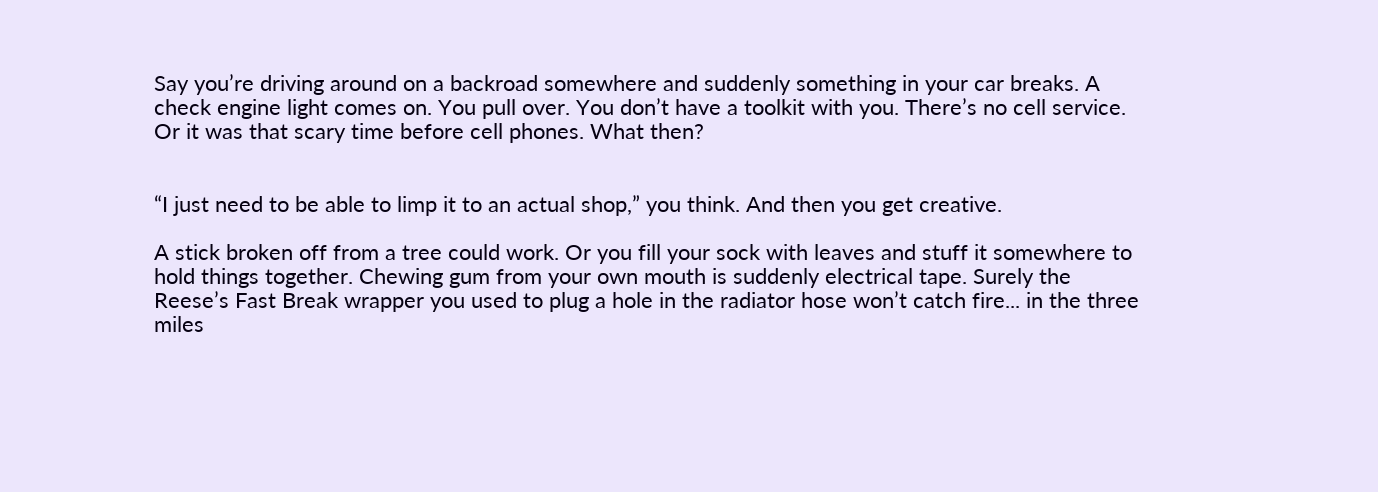Say you’re driving around on a backroad somewhere and suddenly something in your car breaks. A check engine light comes on. You pull over. You don’t have a toolkit with you. There’s no cell service. Or it was that scary time before cell phones. What then?


“I just need to be able to limp it to an actual shop,” you think. And then you get creative.

A stick broken off from a tree could work. Or you fill your sock with leaves and stuff it somewhere to hold things together. Chewing gum from your own mouth is suddenly electrical tape. Surely the Reese’s Fast Break wrapper you used to plug a hole in the radiator hose won’t catch fire... in the three miles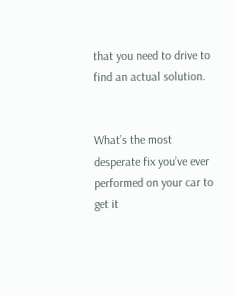that you need to drive to find an actual solution.


What’s the most desperate fix you’ve ever performed on your car to get it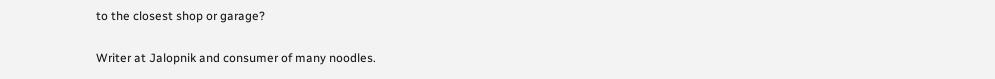to the closest shop or garage?

Writer at Jalopnik and consumer of many noodles.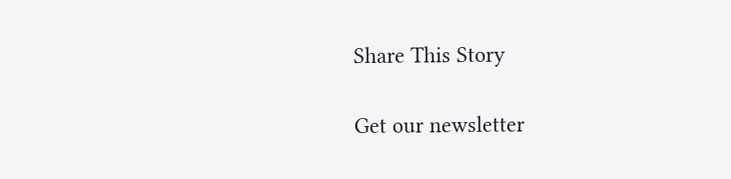Share This Story

Get our newsletter